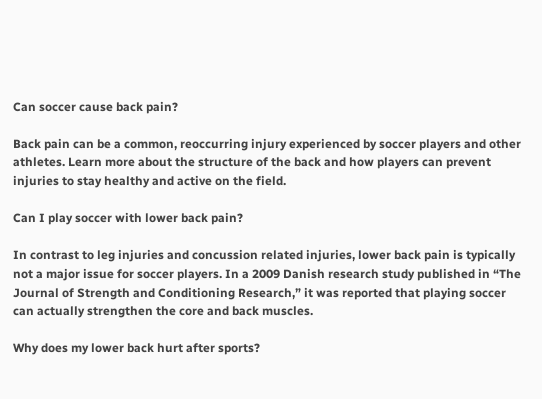Can soccer cause back pain?

Back pain can be a common, reoccurring injury experienced by soccer players and other athletes. Learn more about the structure of the back and how players can prevent injuries to stay healthy and active on the field.

Can I play soccer with lower back pain?

In contrast to leg injuries and concussion related injuries, lower back pain is typically not a major issue for soccer players. In a 2009 Danish research study published in “The Journal of Strength and Conditioning Research,” it was reported that playing soccer can actually strengthen the core and back muscles.

Why does my lower back hurt after sports?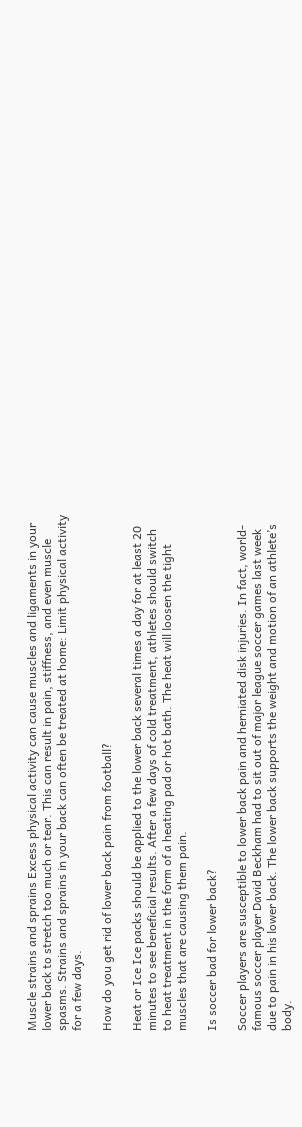Muscle strains and sprains Excess physical activity can cause muscles and ligaments in your lower back to stretch too much or tear. This can result in pain, stiffness, and even muscle spasms. Strains and sprains in your back can often be treated at home: Limit physical activity for a few days.

How do you get rid of lower back pain from football?

Heat or Ice Ice packs should be applied to the lower back several times a day for at least 20 minutes to see beneficial results. After a few days of cold treatment, athletes should switch to heat treatment in the form of a heating pad or hot bath. The heat will loosen the tight muscles that are causing them pain.

Is soccer bad for lower back?

Soccer players are susceptible to lower back pain and herniated disk injuries. In fact, world-famous soccer player David Beckham had to sit out of major league soccer games last week due to pain in his lower back. The lower back supports the weight and motion of an athlete’s body.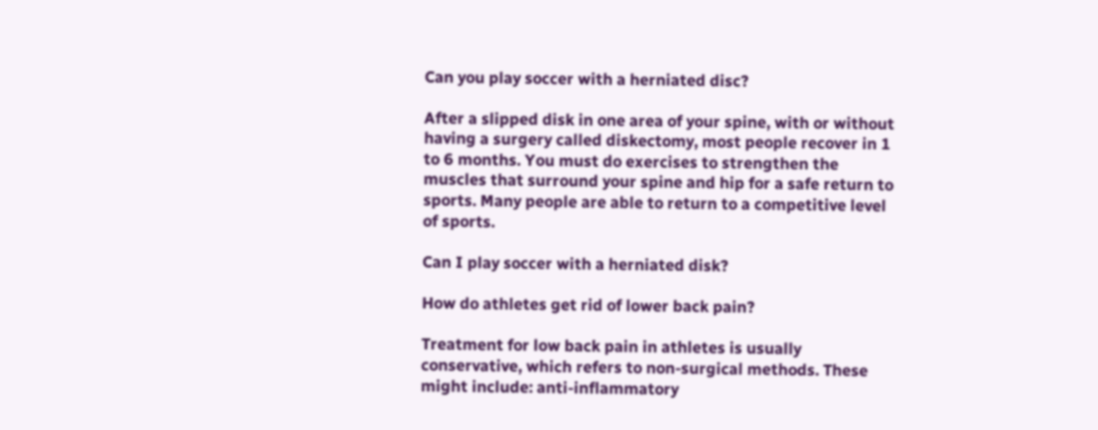Can you play soccer with a herniated disc?

After a slipped disk in one area of your spine, with or without having a surgery called diskectomy, most people recover in 1 to 6 months. You must do exercises to strengthen the muscles that surround your spine and hip for a safe return to sports. Many people are able to return to a competitive level of sports.

Can I play soccer with a herniated disk?

How do athletes get rid of lower back pain?

Treatment for low back pain in athletes is usually conservative, which refers to non-surgical methods. These might include: anti-inflammatory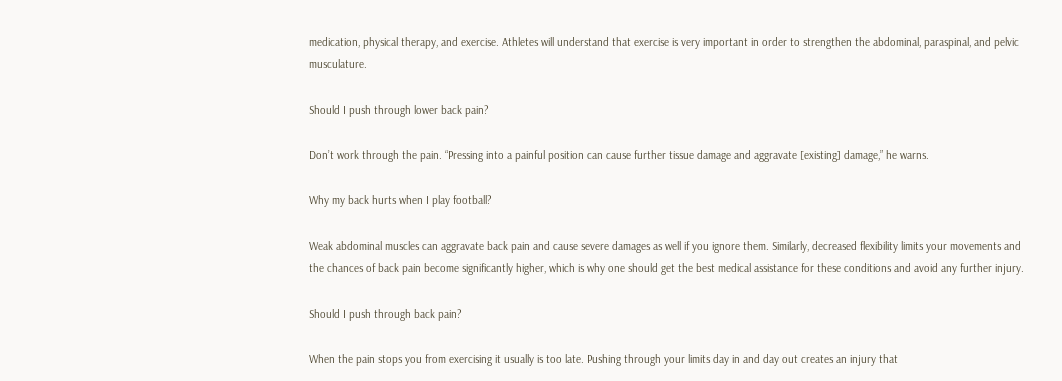medication, physical therapy, and exercise. Athletes will understand that exercise is very important in order to strengthen the abdominal, paraspinal, and pelvic musculature.

Should I push through lower back pain?

Don’t work through the pain. “Pressing into a painful position can cause further tissue damage and aggravate [existing] damage,” he warns.

Why my back hurts when I play football?

Weak abdominal muscles can aggravate back pain and cause severe damages as well if you ignore them. Similarly, decreased flexibility limits your movements and the chances of back pain become significantly higher, which is why one should get the best medical assistance for these conditions and avoid any further injury.

Should I push through back pain?

When the pain stops you from exercising it usually is too late. Pushing through your limits day in and day out creates an injury that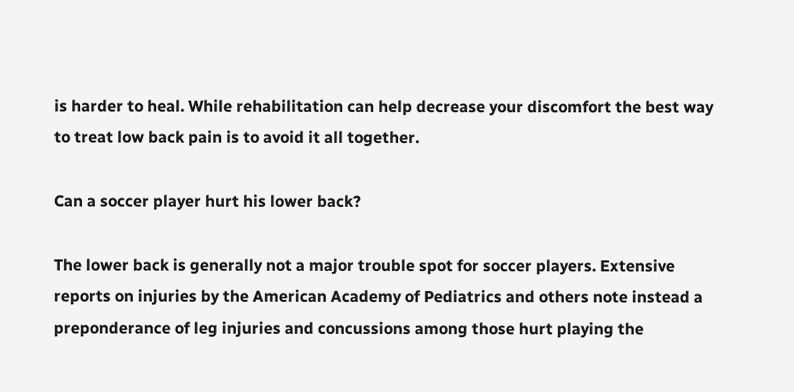is harder to heal. While rehabilitation can help decrease your discomfort the best way to treat low back pain is to avoid it all together.

Can a soccer player hurt his lower back?

The lower back is generally not a major trouble spot for soccer players. Extensive reports on injuries by the American Academy of Pediatrics and others note instead a preponderance of leg injuries and concussions among those hurt playing the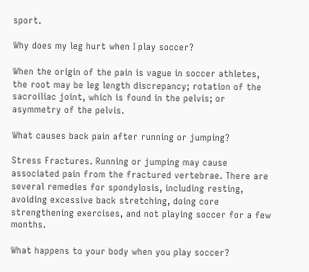sport.

Why does my leg hurt when I play soccer?

When the origin of the pain is vague in soccer athletes, the root may be leg length discrepancy; rotation of the sacroiliac joint, which is found in the pelvis; or asymmetry of the pelvis.

What causes back pain after running or jumping?

Stress Fractures. Running or jumping may cause associated pain from the fractured vertebrae. There are several remedies for spondylosis, including resting, avoiding excessive back stretching, doing core strengthening exercises, and not playing soccer for a few months.

What happens to your body when you play soccer?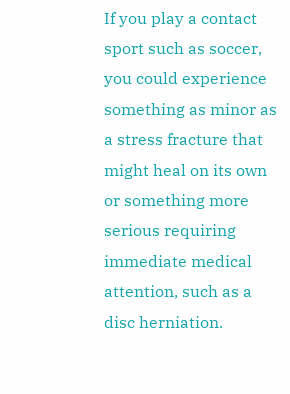If you play a contact sport such as soccer, you could experience something as minor as a stress fracture that might heal on its own or something more serious requiring immediate medical attention, such as a disc herniation.